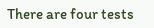There are four tests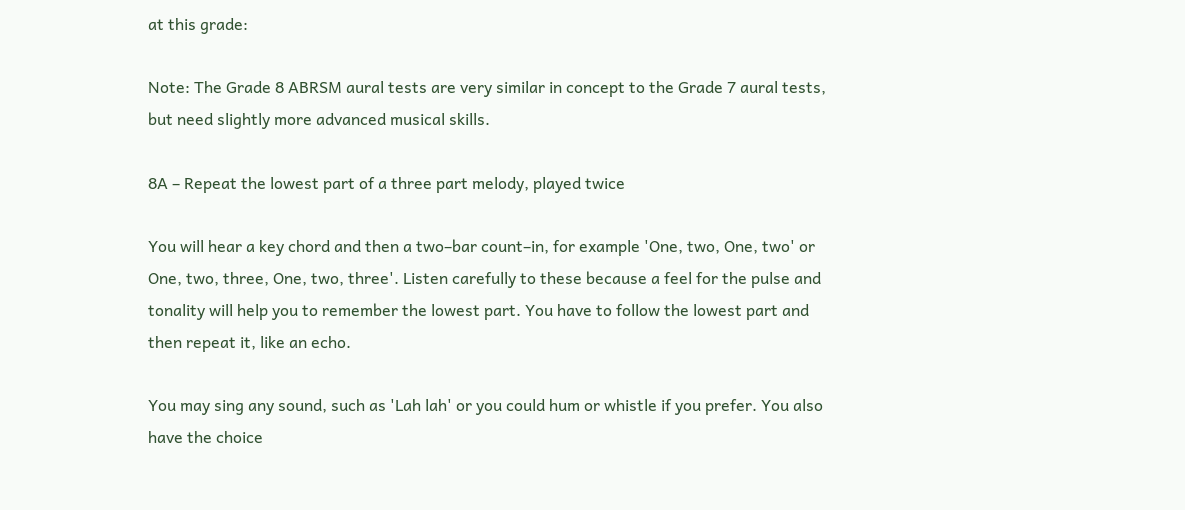at this grade:

Note: The Grade 8 ABRSM aural tests are very similar in concept to the Grade 7 aural tests, but need slightly more advanced musical skills.

8A – Repeat the lowest part of a three part melody, played twice

You will hear a key chord and then a two–bar count–in, for example 'One, two, One, two' or One, two, three, One, two, three'. Listen carefully to these because a feel for the pulse and tonality will help you to remember the lowest part. You have to follow the lowest part and then repeat it, like an echo.

You may sing any sound, such as 'Lah lah' or you could hum or whistle if you prefer. You also have the choice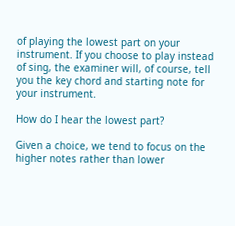of playing the lowest part on your instrument. If you choose to play instead of sing, the examiner will, of course, tell you the key chord and starting note for your instrument.

How do I hear the lowest part?

Given a choice, we tend to focus on the higher notes rather than lower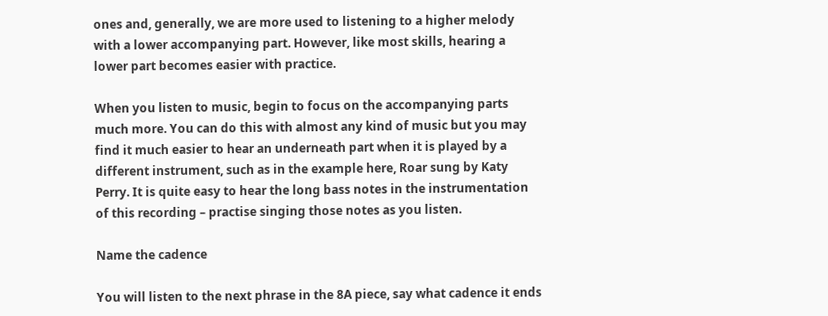ones and, generally, we are more used to listening to a higher melody with a lower accompanying part. However, like most skills, hearing a lower part becomes easier with practice.

When you listen to music, begin to focus on the accompanying parts much more. You can do this with almost any kind of music but you may find it much easier to hear an underneath part when it is played by a different instrument, such as in the example here, Roar sung by Katy Perry. It is quite easy to hear the long bass notes in the instrumentation of this recording – practise singing those notes as you listen.

Name the cadence

You will listen to the next phrase in the 8A piece, say what cadence it ends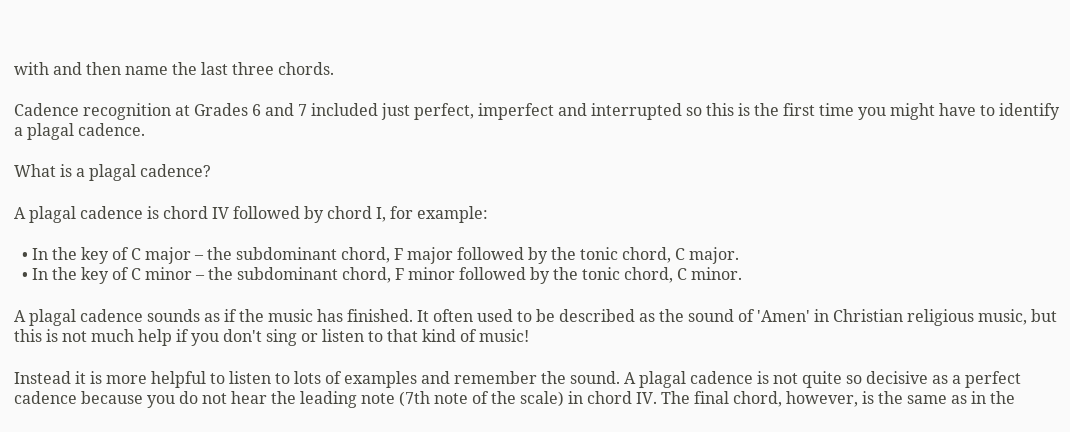with and then name the last three chords.

Cadence recognition at Grades 6 and 7 included just perfect, imperfect and interrupted so this is the first time you might have to identify a plagal cadence.

What is a plagal cadence?

A plagal cadence is chord IV followed by chord I, for example:

  • In the key of C major – the subdominant chord, F major followed by the tonic chord, C major.
  • In the key of C minor – the subdominant chord, F minor followed by the tonic chord, C minor.

A plagal cadence sounds as if the music has finished. It often used to be described as the sound of 'Amen' in Christian religious music, but this is not much help if you don't sing or listen to that kind of music!

Instead it is more helpful to listen to lots of examples and remember the sound. A plagal cadence is not quite so decisive as a perfect cadence because you do not hear the leading note (7th note of the scale) in chord IV. The final chord, however, is the same as in the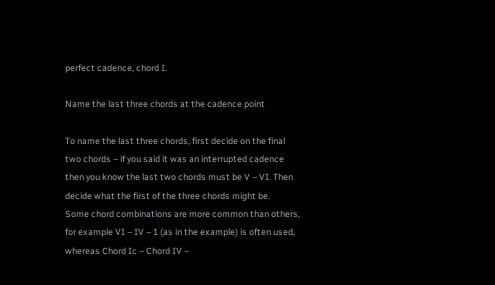perfect cadence, chord I.

Name the last three chords at the cadence point

To name the last three chords, first decide on the final two chords – if you said it was an interrupted cadence then you know the last two chords must be V – VI. Then decide what the first of the three chords might be.
Some chord combinations are more common than others, for example VI – IV – 1 (as in the example) is often used, whereas Chord Ic – Chord IV –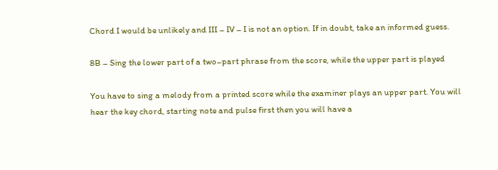Chord I would be unlikely and III – IV – I is not an option. If in doubt, take an informed guess.

8B – Sing the lower part of a two–part phrase from the score, while the upper part is played

You have to sing a melody from a printed score while the examiner plays an upper part. You will hear the key chord, starting note and pulse first then you will have a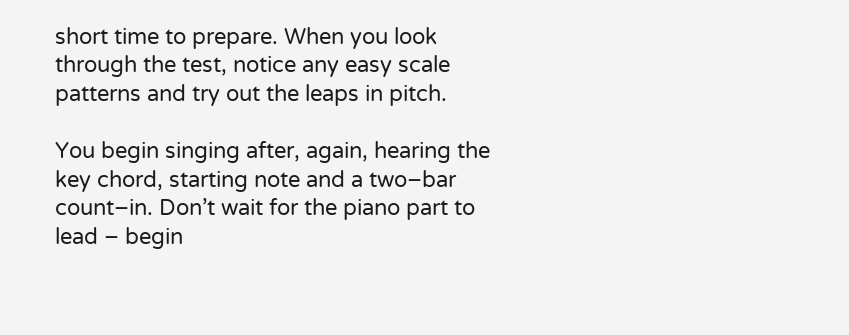short time to prepare. When you look through the test, notice any easy scale patterns and try out the leaps in pitch.

You begin singing after, again, hearing the key chord, starting note and a two–bar count–in. Don’t wait for the piano part to lead – begin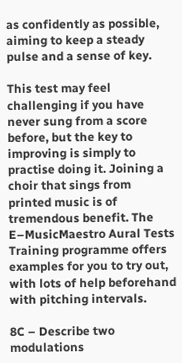as confidently as possible, aiming to keep a steady pulse and a sense of key.

This test may feel challenging if you have never sung from a score before, but the key to improving is simply to practise doing it. Joining a choir that sings from printed music is of tremendous benefit. The E–MusicMaestro Aural Tests Training programme offers examples for you to try out, with lots of help beforehand with pitching intervals.

8C – Describe two modulations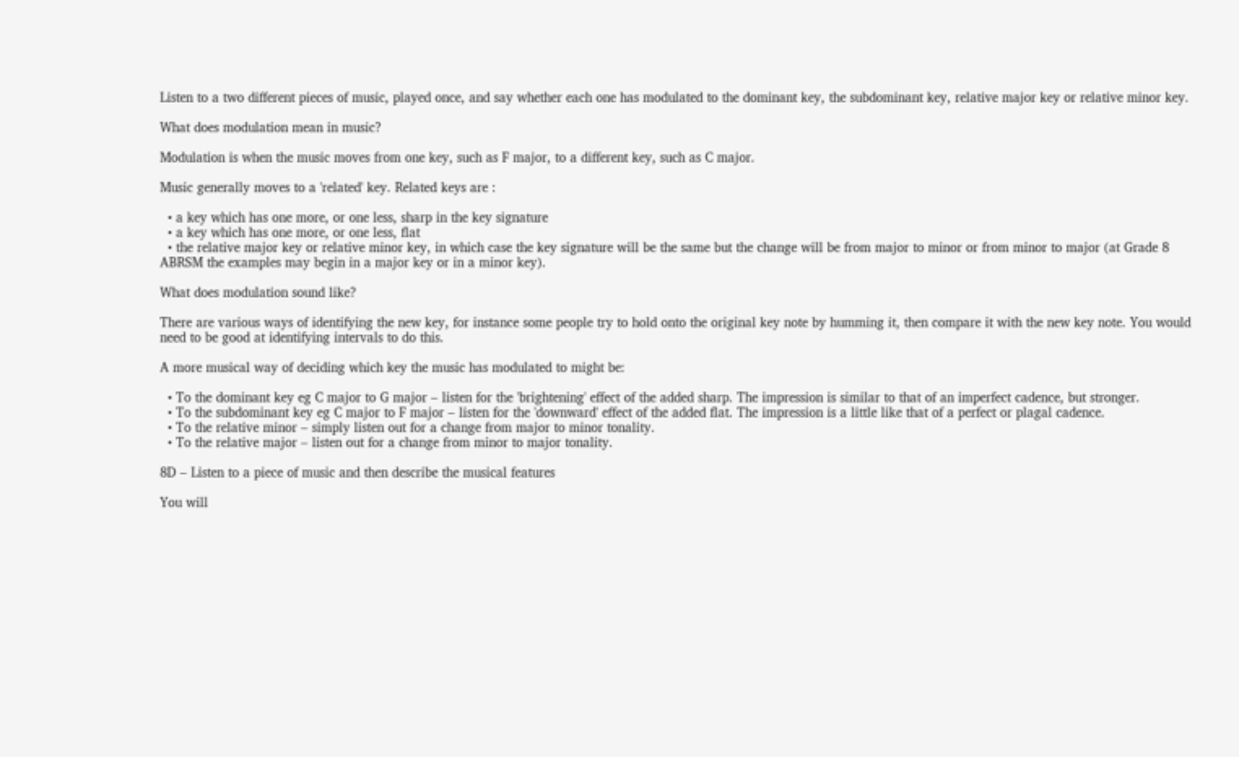Listen to a two different pieces of music, played once, and say whether each one has modulated to the dominant key, the subdominant key, relative major key or relative minor key.

What does modulation mean in music?

Modulation is when the music moves from one key, such as F major, to a different key, such as C major.

Music generally moves to a 'related' key. Related keys are :

  • a key which has one more, or one less, sharp in the key signature
  • a key which has one more, or one less, flat
  • the relative major key or relative minor key, in which case the key signature will be the same but the change will be from major to minor or from minor to major (at Grade 8 ABRSM the examples may begin in a major key or in a minor key).

What does modulation sound like?

There are various ways of identifying the new key, for instance some people try to hold onto the original key note by humming it, then compare it with the new key note. You would need to be good at identifying intervals to do this.

A more musical way of deciding which key the music has modulated to might be:

  • To the dominant key eg C major to G major – listen for the 'brightening' effect of the added sharp. The impression is similar to that of an imperfect cadence, but stronger.
  • To the subdominant key eg C major to F major – listen for the 'downward' effect of the added flat. The impression is a little like that of a perfect or plagal cadence.
  • To the relative minor – simply listen out for a change from major to minor tonality.
  • To the relative major – listen out for a change from minor to major tonality.

8D – Listen to a piece of music and then describe the musical features

You will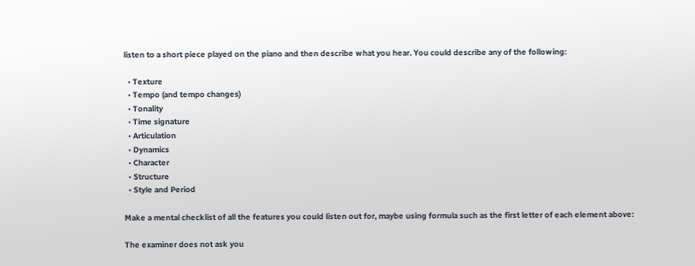listen to a short piece played on the piano and then describe what you hear. You could describe any of the following:

  • Texture
  • Tempo (and tempo changes)
  • Tonality
  • Time signature
  • Articulation
  • Dynamics
  • Character
  • Structure
  • Style and Period

Make a mental checklist of all the features you could listen out for, maybe using formula such as the first letter of each element above:

The examiner does not ask you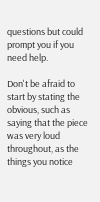questions but could prompt you if you need help.

Don't be afraid to start by stating the obvious, such as saying that the piece was very loud throughout, as the things you notice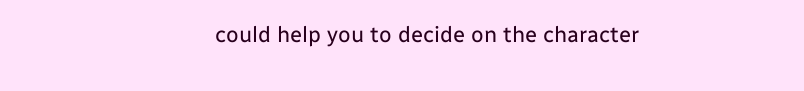could help you to decide on the character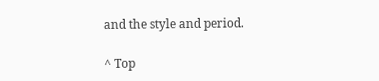and the style and period.

^ Top